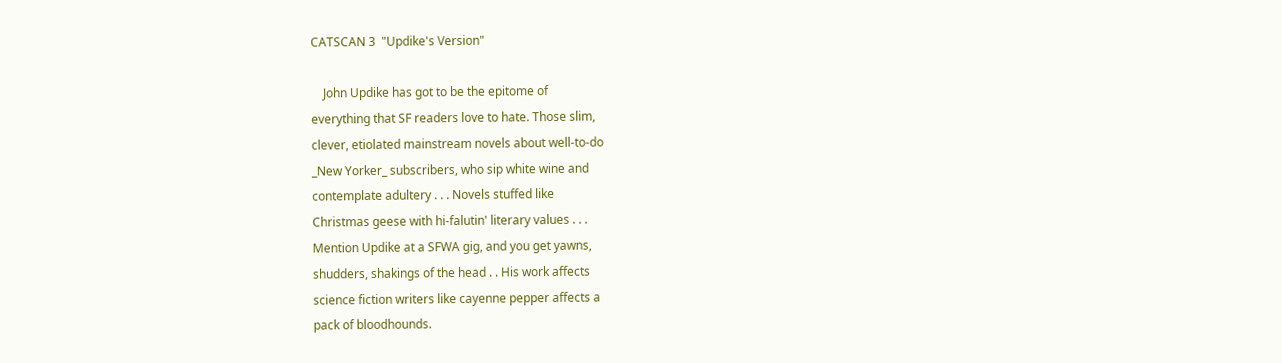CATSCAN 3  "Updike's Version"

    John Updike has got to be the epitome of
everything that SF readers love to hate. Those slim,
clever, etiolated mainstream novels about well-to-do
_New Yorker_ subscribers, who sip white wine and
contemplate adultery . . . Novels stuffed like
Christmas geese with hi-falutin' literary values . . .
Mention Updike at a SFWA gig, and you get yawns,
shudders, shakings of the head . . His work affects
science fiction writers like cayenne pepper affects a
pack of bloodhounds.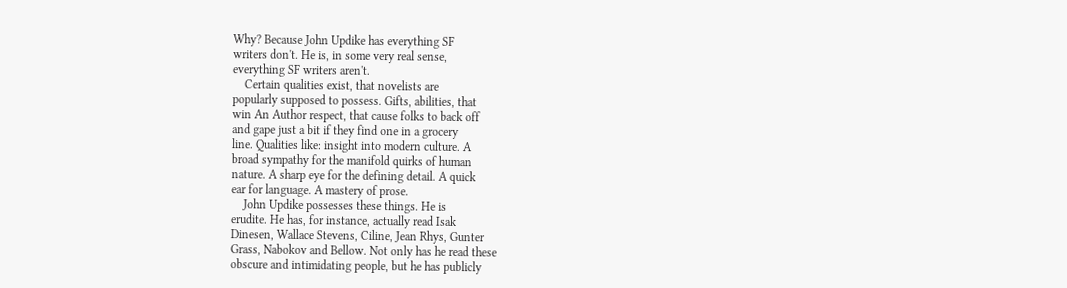Why? Because John Updike has everything SF
writers don't. He is, in some very real sense,
everything SF writers aren't.
    Certain qualities exist, that novelists are
popularly supposed to possess. Gifts, abilities, that
win An Author respect, that cause folks to back off
and gape just a bit if they find one in a grocery
line. Qualities like: insight into modern culture. A
broad sympathy for the manifold quirks of human
nature. A sharp eye for the defining detail. A quick
ear for language. A mastery of prose.
    John Updike possesses these things. He is
erudite. He has, for instance, actually read Isak
Dinesen, Wallace Stevens, Ciline, Jean Rhys, Gunter
Grass, Nabokov and Bellow. Not only has he read these
obscure and intimidating people, but he has publicly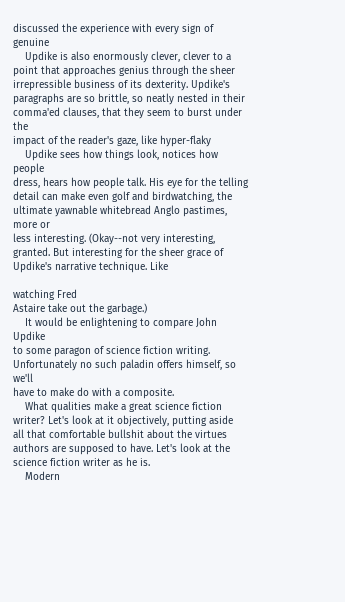discussed the experience with every sign of genuine
    Updike is also enormously clever, clever to a
point that approaches genius through the sheer
irrepressible business of its dexterity. Updike's
paragraphs are so brittle, so neatly nested in their
comma'ed clauses, that they seem to burst under the
impact of the reader's gaze, like hyper-flaky
    Updike sees how things look, notices how people
dress, hears how people talk. His eye for the telling
detail can make even golf and birdwatching, the
ultimate yawnable whitebread Anglo pastimes, more or
less interesting. (Okay--not very interesting,
granted. But interesting for the sheer grace of
Updike's narrative technique. Like

watching Fred
Astaire take out the garbage.)
    It would be enlightening to compare John Updike
to some paragon of science fiction writing.
Unfortunately no such paladin offers himself, so we'll
have to make do with a composite.
    What qualities make a great science fiction
writer? Let's look at it objectively, putting aside
all that comfortable bullshit about the virtues
authors are supposed to have. Let's look at the
science fiction writer as he is.
    Modern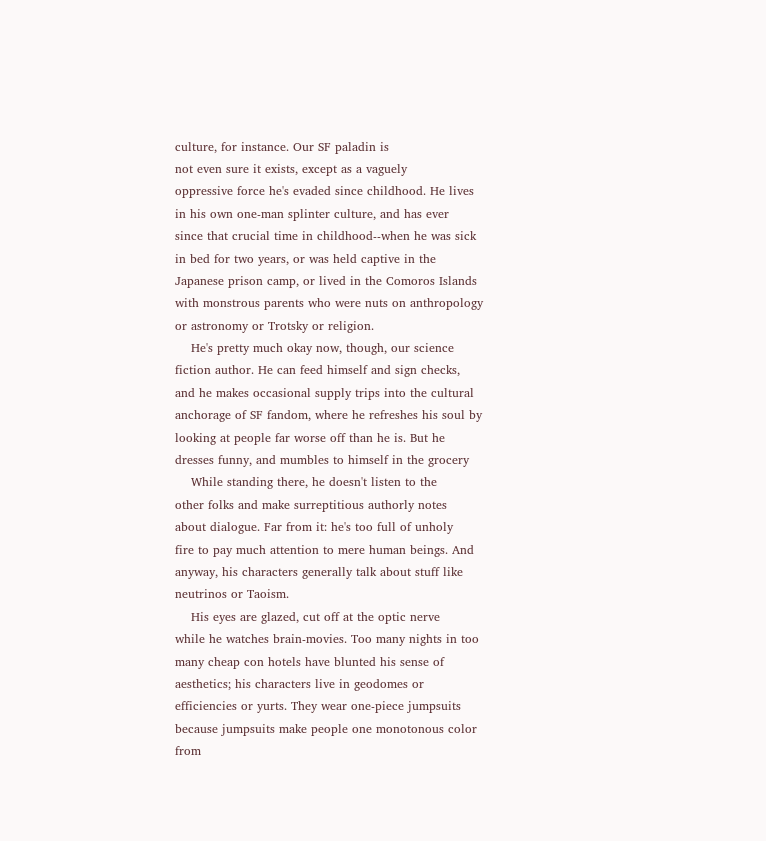culture, for instance. Our SF paladin is
not even sure it exists, except as a vaguely
oppressive force he's evaded since childhood. He lives
in his own one-man splinter culture, and has ever
since that crucial time in childhood--when he was sick
in bed for two years, or was held captive in the
Japanese prison camp, or lived in the Comoros Islands
with monstrous parents who were nuts on anthropology
or astronomy or Trotsky or religion.
    He's pretty much okay now, though, our science
fiction author. He can feed himself and sign checks,
and he makes occasional supply trips into the cultural
anchorage of SF fandom, where he refreshes his soul by
looking at people far worse off than he is. But he
dresses funny, and mumbles to himself in the grocery
    While standing there, he doesn't listen to the
other folks and make surreptitious authorly notes
about dialogue. Far from it: he's too full of unholy
fire to pay much attention to mere human beings. And
anyway, his characters generally talk about stuff like
neutrinos or Taoism.
    His eyes are glazed, cut off at the optic nerve
while he watches brain-movies. Too many nights in too
many cheap con hotels have blunted his sense of
aesthetics; his characters live in geodomes or
efficiencies or yurts. They wear one-piece jumpsuits
because jumpsuits make people one monotonous color
from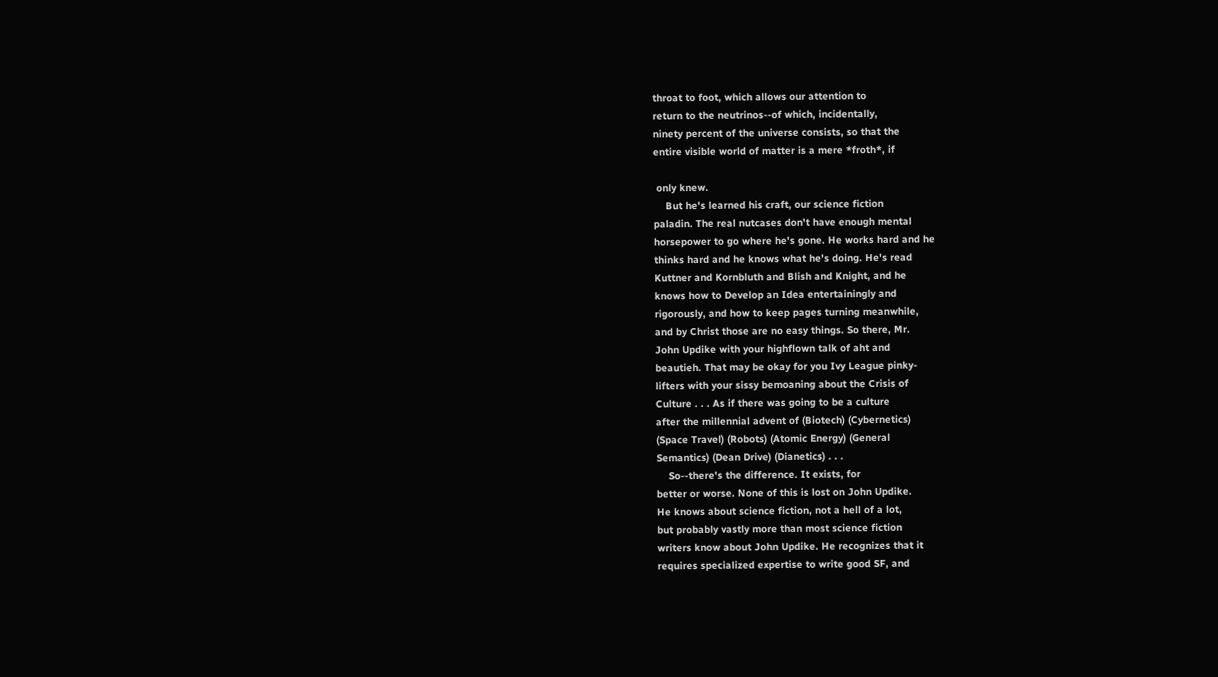throat to foot, which allows our attention to
return to the neutrinos--of which, incidentally,
ninety percent of the universe consists, so that the
entire visible world of matter is a mere *froth*, if

 only knew.
    But he's learned his craft, our science fiction
paladin. The real nutcases don't have enough mental
horsepower to go where he's gone. He works hard and he
thinks hard and he knows what he's doing. He's read
Kuttner and Kornbluth and Blish and Knight, and he
knows how to Develop an Idea entertainingly and
rigorously, and how to keep pages turning meanwhile,
and by Christ those are no easy things. So there, Mr.
John Updike with your highflown talk of aht and
beautieh. That may be okay for you Ivy League pinky-
lifters with your sissy bemoaning about the Crisis of
Culture . . . As if there was going to be a culture
after the millennial advent of (Biotech) (Cybernetics)
(Space Travel) (Robots) (Atomic Energy) (General
Semantics) (Dean Drive) (Dianetics) . . .
    So--there's the difference. It exists, for
better or worse. None of this is lost on John Updike.
He knows about science fiction, not a hell of a lot,
but probably vastly more than most science fiction
writers know about John Updike. He recognizes that it
requires specialized expertise to write good SF, and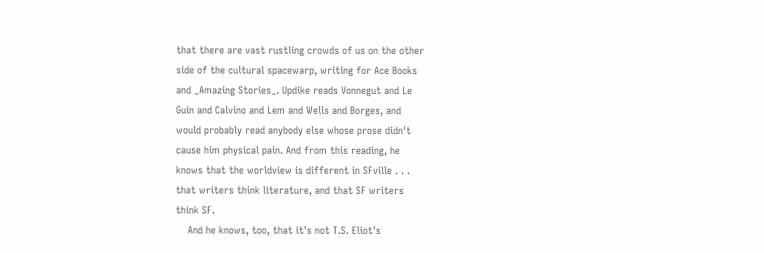that there are vast rustling crowds of us on the other
side of the cultural spacewarp, writing for Ace Books
and _Amazing Stories_. Updike reads Vonnegut and Le
Guin and Calvino and Lem and Wells and Borges, and
would probably read anybody else whose prose didn't
cause him physical pain. And from this reading, he
knows that the worldview is different in SFville . . .
that writers think literature, and that SF writers
think SF.
    And he knows, too, that it's not T.S. Eliot's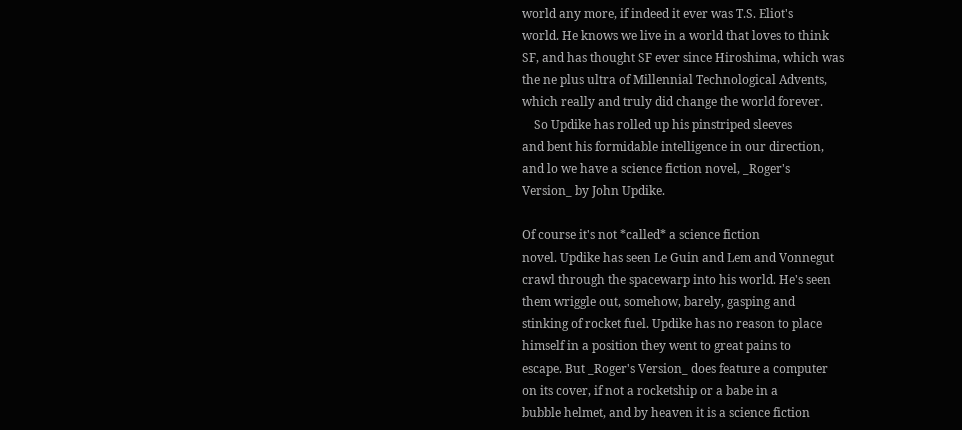world any more, if indeed it ever was T.S. Eliot's
world. He knows we live in a world that loves to think
SF, and has thought SF ever since Hiroshima, which was
the ne plus ultra of Millennial Technological Advents,
which really and truly did change the world forever.
    So Updike has rolled up his pinstriped sleeves
and bent his formidable intelligence in our direction,
and lo we have a science fiction novel, _Roger's
Version_ by John Updike.

Of course it's not *called* a science fiction
novel. Updike has seen Le Guin and Lem and Vonnegut
crawl through the spacewarp into his world. He's seen
them wriggle out, somehow, barely, gasping and
stinking of rocket fuel. Updike has no reason to place
himself in a position they went to great pains to
escape. But _Roger's Version_ does feature a computer
on its cover, if not a rocketship or a babe in a
bubble helmet, and by heaven it is a science fiction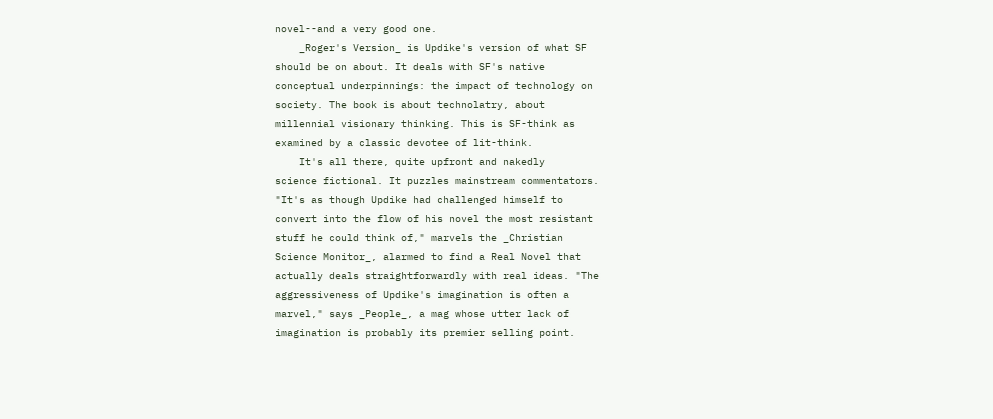novel--and a very good one.
    _Roger's Version_ is Updike's version of what SF
should be on about. It deals with SF's native
conceptual underpinnings: the impact of technology on
society. The book is about technolatry, about
millennial visionary thinking. This is SF-think as
examined by a classic devotee of lit-think.
    It's all there, quite upfront and nakedly
science fictional. It puzzles mainstream commentators.
"It's as though Updike had challenged himself to
convert into the flow of his novel the most resistant
stuff he could think of," marvels the _Christian
Science Monitor_, alarmed to find a Real Novel that
actually deals straightforwardly with real ideas. "The
aggressiveness of Updike's imagination is often a
marvel," says _People_, a mag whose utter lack of
imagination is probably its premier selling point.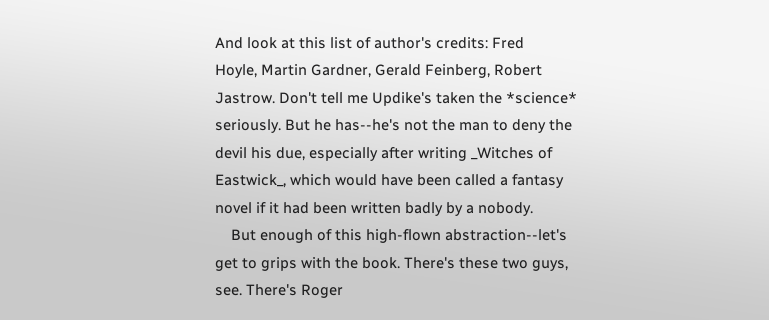And look at this list of author's credits: Fred
Hoyle, Martin Gardner, Gerald Feinberg, Robert
Jastrow. Don't tell me Updike's taken the *science*
seriously. But he has--he's not the man to deny the
devil his due, especially after writing _Witches of
Eastwick_, which would have been called a fantasy
novel if it had been written badly by a nobody.
    But enough of this high-flown abstraction--let's
get to grips with the book. There's these two guys,
see. There's Roger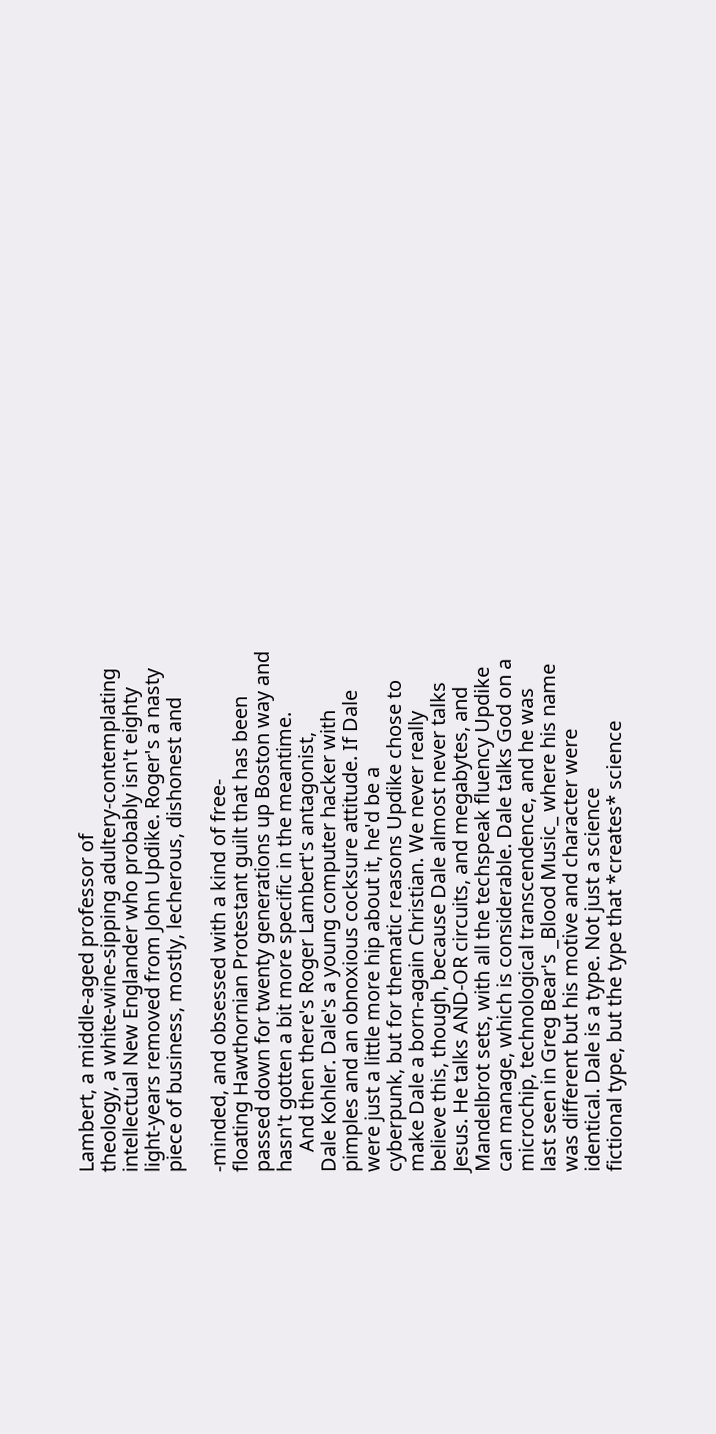Lambert, a middle-aged professor of
theology, a white-wine-sipping adultery-contemplating
intellectual New Englander who probably isn't eighty
light-years removed from John Updike. Roger's a nasty
piece of business, mostly, lecherous, dishonest and

-minded, and obsessed with a kind of free-
floating Hawthornian Protestant guilt that has been
passed down for twenty generations up Boston way and
hasn't gotten a bit more specific in the meantime.
    And then there's Roger Lambert's antagonist,
Dale Kohler. Dale's a young computer hacker with
pimples and an obnoxious cocksure attitude. If Dale
were just a little more hip about it, he'd be a
cyberpunk, but for thematic reasons Updike chose to
make Dale a born-again Christian. We never really
believe this, though, because Dale almost never talks
Jesus. He talks AND-OR circuits, and megabytes, and
Mandelbrot sets, with all the techspeak fluency Updike
can manage, which is considerable. Dale talks God on a
microchip, technological transcendence, and he was
last seen in Greg Bear's _Blood Music_ where his name
was different but his motive and character were
identical. Dale is a type. Not just a science
fictional type, but the type that *creates* science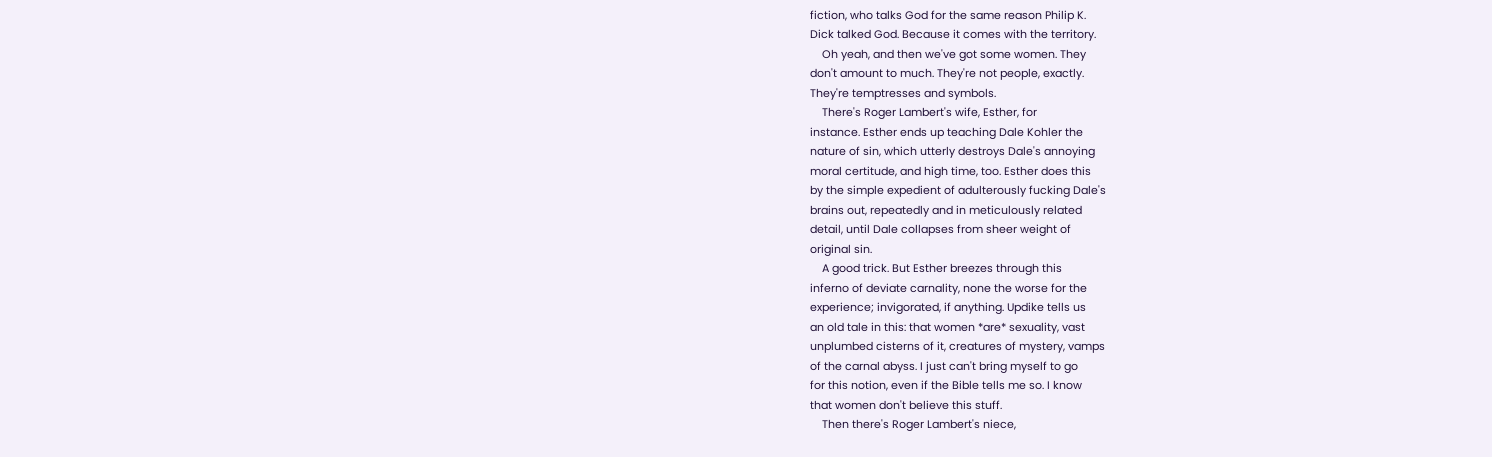fiction, who talks God for the same reason Philip K.
Dick talked God. Because it comes with the territory.
    Oh yeah, and then we've got some women. They
don't amount to much. They're not people, exactly.
They're temptresses and symbols.
    There's Roger Lambert's wife, Esther, for
instance. Esther ends up teaching Dale Kohler the
nature of sin, which utterly destroys Dale's annoying
moral certitude, and high time, too. Esther does this
by the simple expedient of adulterously fucking Dale's
brains out, repeatedly and in meticulously related
detail, until Dale collapses from sheer weight of
original sin.
    A good trick. But Esther breezes through this
inferno of deviate carnality, none the worse for the
experience; invigorated, if anything. Updike tells us
an old tale in this: that women *are* sexuality, vast
unplumbed cisterns of it, creatures of mystery, vamps
of the carnal abyss. I just can't bring myself to go
for this notion, even if the Bible tells me so. I know
that women don't believe this stuff.
    Then there's Roger Lambert's niece,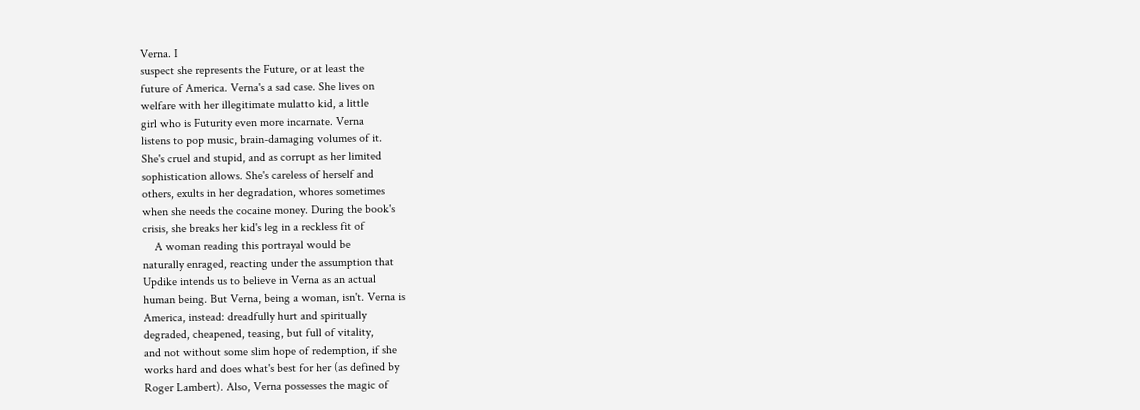Verna. I
suspect she represents the Future, or at least the
future of America. Verna's a sad case. She lives on
welfare with her illegitimate mulatto kid, a little
girl who is Futurity even more incarnate. Verna
listens to pop music, brain-damaging volumes of it.
She's cruel and stupid, and as corrupt as her limited
sophistication allows. She's careless of herself and
others, exults in her degradation, whores sometimes
when she needs the cocaine money. During the book's
crisis, she breaks her kid's leg in a reckless fit of
    A woman reading this portrayal would be
naturally enraged, reacting under the assumption that
Updike intends us to believe in Verna as an actual
human being. But Verna, being a woman, isn't. Verna is
America, instead: dreadfully hurt and spiritually
degraded, cheapened, teasing, but full of vitality,
and not without some slim hope of redemption, if she
works hard and does what's best for her (as defined by
Roger Lambert). Also, Verna possesses the magic of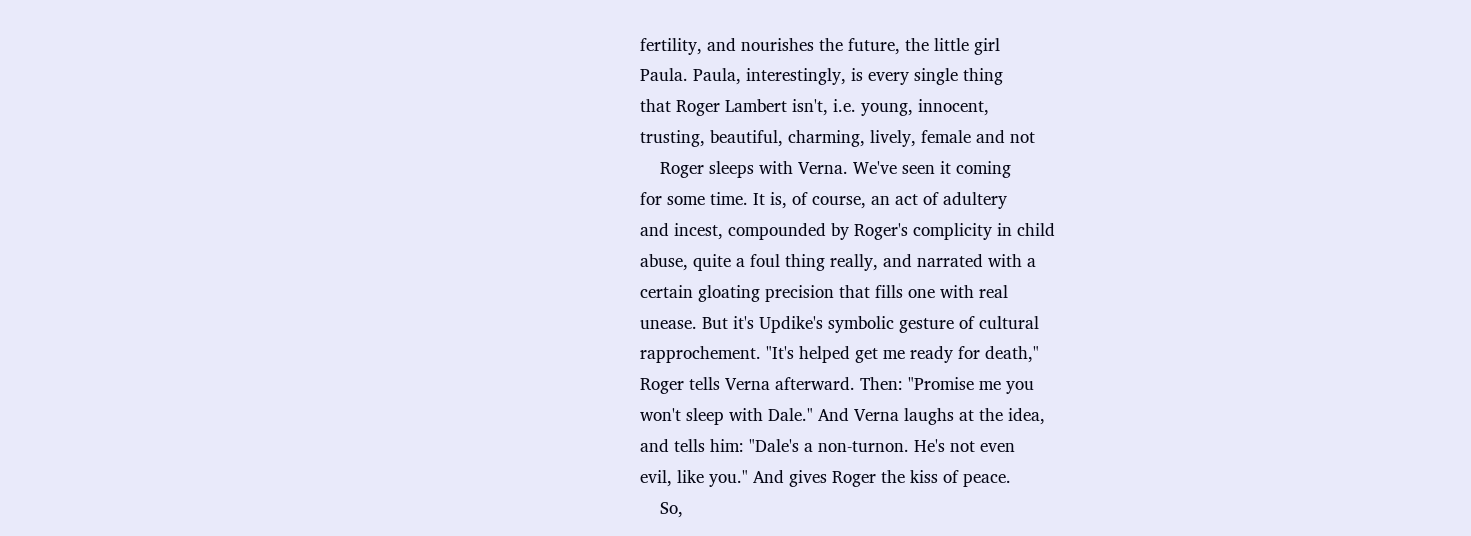fertility, and nourishes the future, the little girl
Paula. Paula, interestingly, is every single thing
that Roger Lambert isn't, i.e. young, innocent,
trusting, beautiful, charming, lively, female and not
    Roger sleeps with Verna. We've seen it coming
for some time. It is, of course, an act of adultery
and incest, compounded by Roger's complicity in child
abuse, quite a foul thing really, and narrated with a
certain gloating precision that fills one with real
unease. But it's Updike's symbolic gesture of cultural
rapprochement. "It's helped get me ready for death,"
Roger tells Verna afterward. Then: "Promise me you
won't sleep with Dale." And Verna laughs at the idea,
and tells him: "Dale's a non-turnon. He's not even
evil, like you." And gives Roger the kiss of peace.
    So,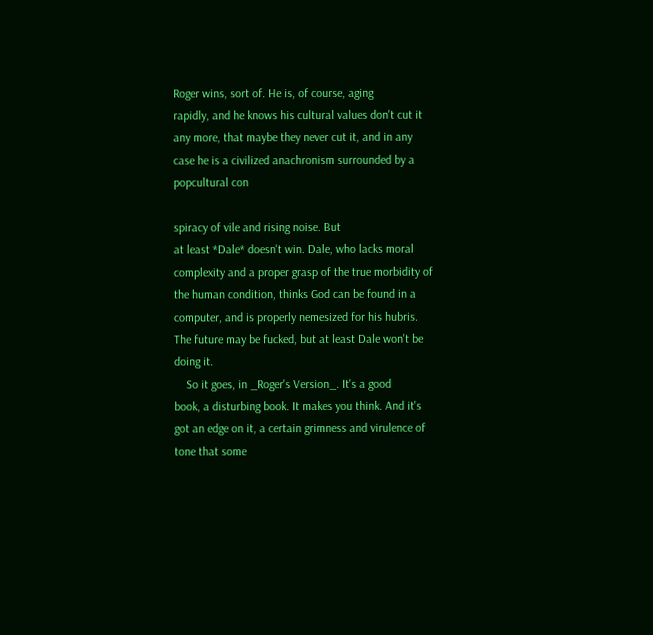Roger wins, sort of. He is, of course, aging
rapidly, and he knows his cultural values don't cut it
any more, that maybe they never cut it, and in any
case he is a civilized anachronism surrounded by a
popcultural con

spiracy of vile and rising noise. But
at least *Dale* doesn't win. Dale, who lacks moral
complexity and a proper grasp of the true morbidity of
the human condition, thinks God can be found in a
computer, and is properly nemesized for his hubris.
The future may be fucked, but at least Dale won't be
doing it.
    So it goes, in _Roger's Version_. It's a good
book, a disturbing book. It makes you think. And it's
got an edge on it, a certain grimness and virulence of
tone that some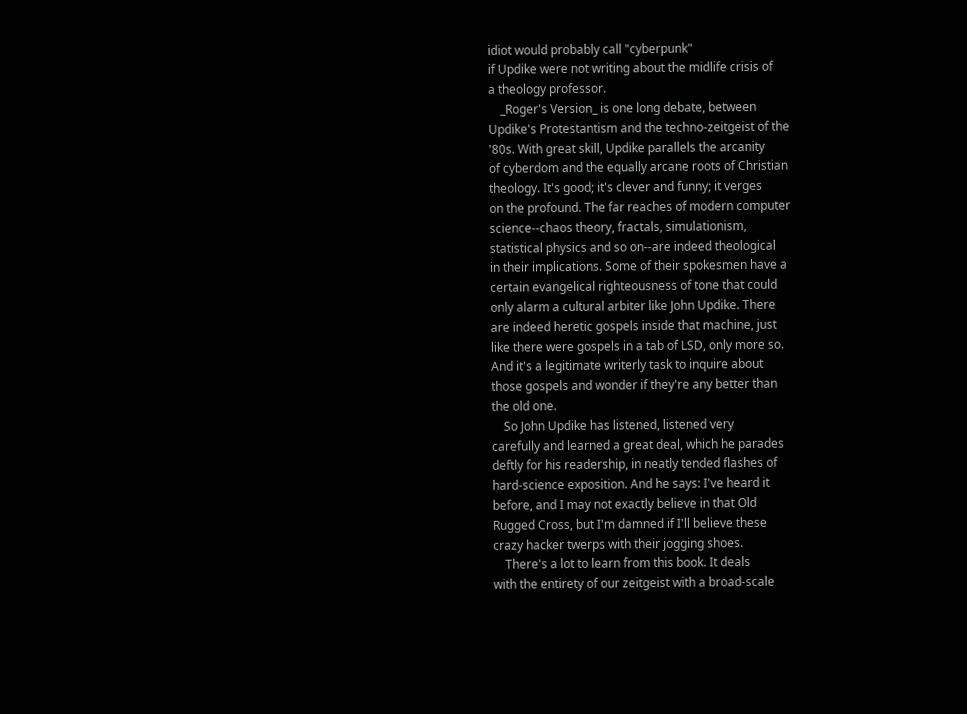idiot would probably call "cyberpunk"
if Updike were not writing about the midlife crisis of
a theology professor.
    _Roger's Version_ is one long debate, between
Updike's Protestantism and the techno-zeitgeist of the
'80s. With great skill, Updike parallels the arcanity
of cyberdom and the equally arcane roots of Christian
theology. It's good; it's clever and funny; it verges
on the profound. The far reaches of modern computer
science--chaos theory, fractals, simulationism,
statistical physics and so on--are indeed theological
in their implications. Some of their spokesmen have a
certain evangelical righteousness of tone that could
only alarm a cultural arbiter like John Updike. There
are indeed heretic gospels inside that machine, just
like there were gospels in a tab of LSD, only more so.
And it's a legitimate writerly task to inquire about
those gospels and wonder if they're any better than
the old one.
    So John Updike has listened, listened very
carefully and learned a great deal, which he parades
deftly for his readership, in neatly tended flashes of
hard-science exposition. And he says: I've heard it
before, and I may not exactly believe in that Old
Rugged Cross, but I'm damned if I'll believe these
crazy hacker twerps with their jogging shoes.
    There's a lot to learn from this book. It deals
with the entirety of our zeitgeist with a broad-scale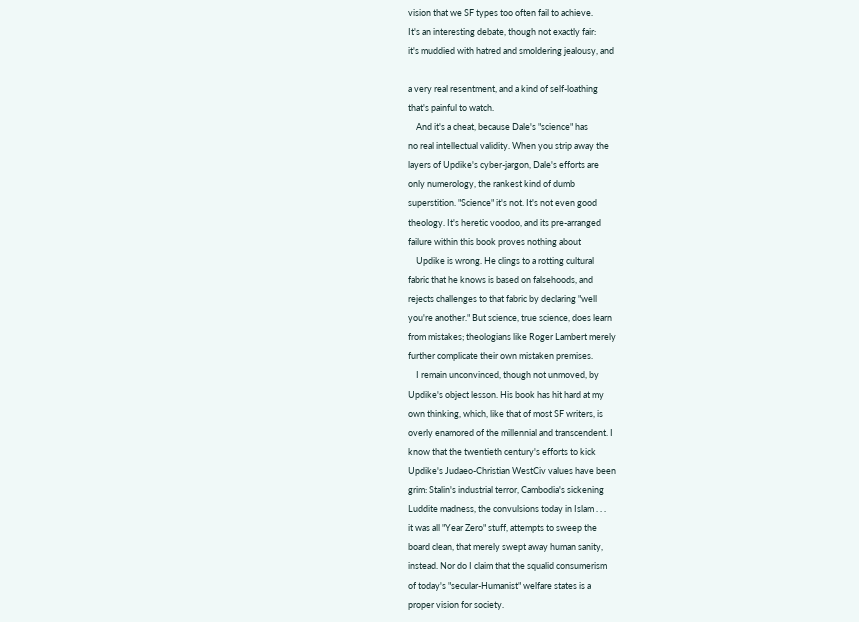vision that we SF types too often fail to achieve.
It's an interesting debate, though not exactly fair:
it's muddied with hatred and smoldering jealousy, and

a very real resentment, and a kind of self-loathing
that's painful to watch.
    And it's a cheat, because Dale's "science" has
no real intellectual validity. When you strip away the
layers of Updike's cyber-jargon, Dale's efforts are
only numerology, the rankest kind of dumb
superstition. "Science" it's not. It's not even good
theology. It's heretic voodoo, and its pre-arranged
failure within this book proves nothing about
    Updike is wrong. He clings to a rotting cultural
fabric that he knows is based on falsehoods, and
rejects challenges to that fabric by declaring "well
you're another." But science, true science, does learn
from mistakes; theologians like Roger Lambert merely
further complicate their own mistaken premises.
    I remain unconvinced, though not unmoved, by
Updike's object lesson. His book has hit hard at my
own thinking, which, like that of most SF writers, is
overly enamored of the millennial and transcendent. I
know that the twentieth century's efforts to kick
Updike's Judaeo-Christian WestCiv values have been
grim: Stalin's industrial terror, Cambodia's sickening
Luddite madness, the convulsions today in Islam . . .
it was all "Year Zero" stuff, attempts to sweep the
board clean, that merely swept away human sanity,
instead. Nor do I claim that the squalid consumerism
of today's "secular-Humanist" welfare states is a
proper vision for society.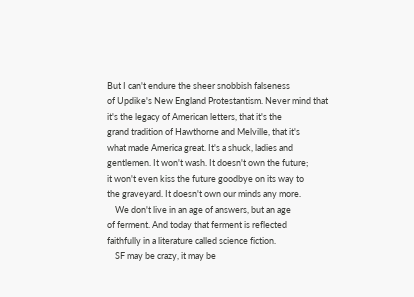But I can't endure the sheer snobbish falseness
of Updike's New England Protestantism. Never mind that
it's the legacy of American letters, that it's the
grand tradition of Hawthorne and Melville, that it's
what made America great. It's a shuck, ladies and
gentlemen. It won't wash. It doesn't own the future;
it won't even kiss the future goodbye on its way to
the graveyard. It doesn't own our minds any more.
    We don't live in an age of answers, but an age
of ferment. And today that ferment is reflected
faithfully in a literature called science fiction.
    SF may be crazy, it may be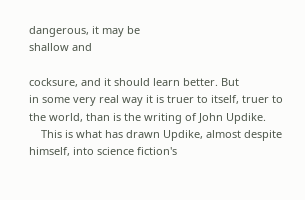dangerous, it may be
shallow and

cocksure, and it should learn better. But
in some very real way it is truer to itself, truer to
the world, than is the writing of John Updike.
    This is what has drawn Updike, almost despite
himself, into science fiction's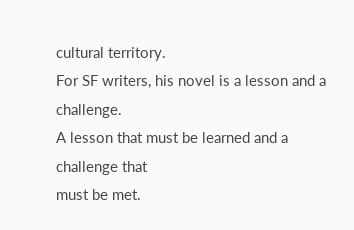cultural territory.
For SF writers, his novel is a lesson and a challenge.
A lesson that must be learned and a challenge that
must be met.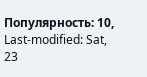Популярность: 10, Last-modified: Sat, 23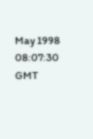May 1998 08:07:30 GMT